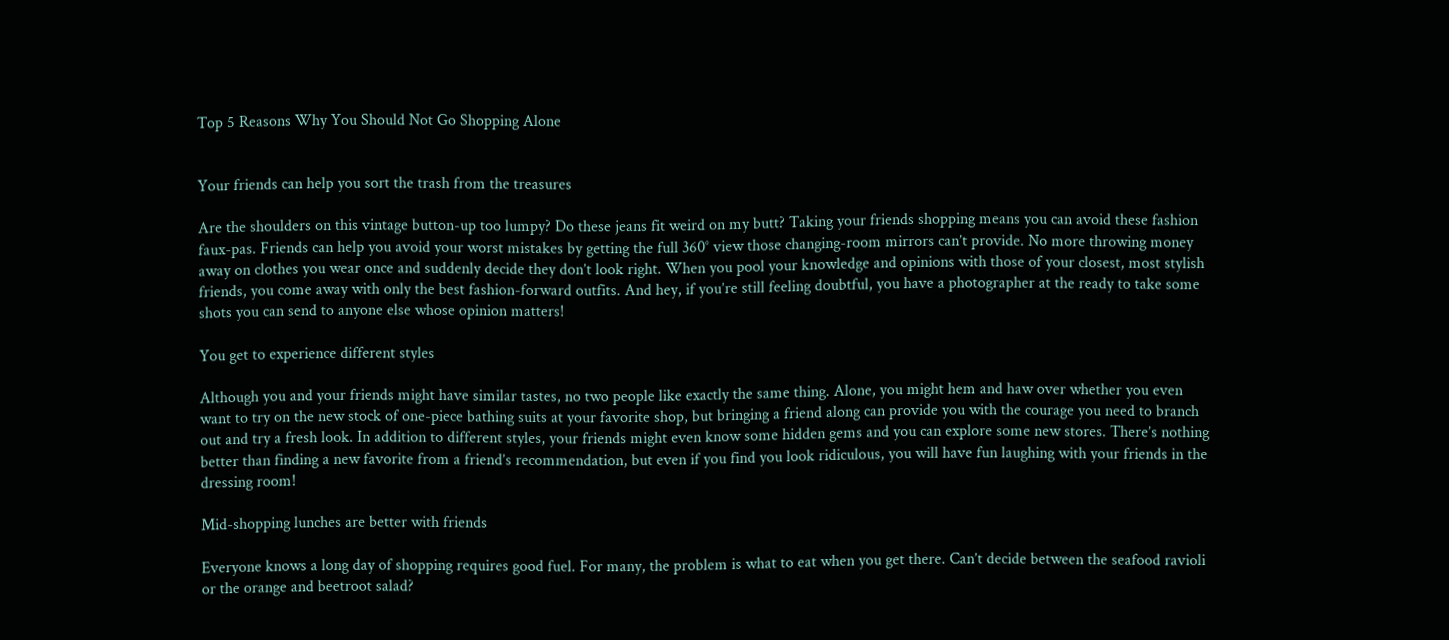Top 5 Reasons Why You Should Not Go Shopping Alone


Your friends can help you sort the trash from the treasures

Are the shoulders on this vintage button-up too lumpy? Do these jeans fit weird on my butt? Taking your friends shopping means you can avoid these fashion faux-pas. Friends can help you avoid your worst mistakes by getting the full 360° view those changing-room mirrors can’t provide. No more throwing money away on clothes you wear once and suddenly decide they don’t look right. When you pool your knowledge and opinions with those of your closest, most stylish friends, you come away with only the best fashion-forward outfits. And hey, if you’re still feeling doubtful, you have a photographer at the ready to take some shots you can send to anyone else whose opinion matters!

You get to experience different styles

Although you and your friends might have similar tastes, no two people like exactly the same thing. Alone, you might hem and haw over whether you even want to try on the new stock of one-piece bathing suits at your favorite shop, but bringing a friend along can provide you with the courage you need to branch out and try a fresh look. In addition to different styles, your friends might even know some hidden gems and you can explore some new stores. There’s nothing better than finding a new favorite from a friend’s recommendation, but even if you find you look ridiculous, you will have fun laughing with your friends in the dressing room!

Mid-shopping lunches are better with friends

Everyone knows a long day of shopping requires good fuel. For many, the problem is what to eat when you get there. Can’t decide between the seafood ravioli or the orange and beetroot salad?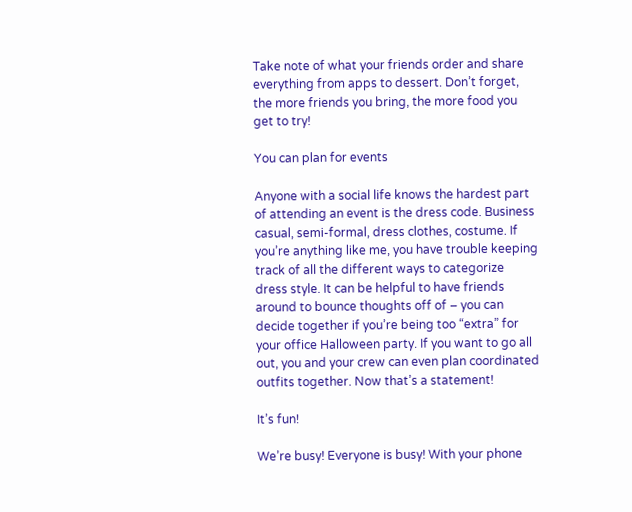Take note of what your friends order and share everything from apps to dessert. Don’t forget, the more friends you bring, the more food you get to try!

You can plan for events

Anyone with a social life knows the hardest part of attending an event is the dress code. Business casual, semi-formal, dress clothes, costume. If you’re anything like me, you have trouble keeping track of all the different ways to categorize dress style. It can be helpful to have friends around to bounce thoughts off of – you can decide together if you’re being too “extra” for your office Halloween party. If you want to go all out, you and your crew can even plan coordinated outfits together. Now that’s a statement!

It’s fun!

We’re busy! Everyone is busy! With your phone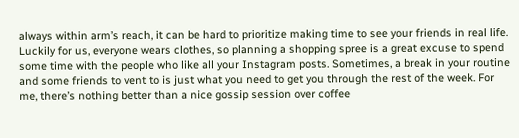always within arm’s reach, it can be hard to prioritize making time to see your friends in real life. Luckily for us, everyone wears clothes, so planning a shopping spree is a great excuse to spend some time with the people who like all your Instagram posts. Sometimes, a break in your routine and some friends to vent to is just what you need to get you through the rest of the week. For me, there’s nothing better than a nice gossip session over coffee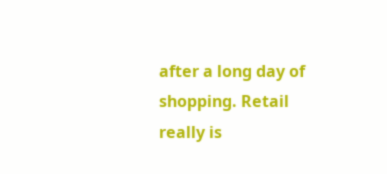after a long day of shopping. Retail really is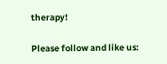therapy!

Please follow and like us: